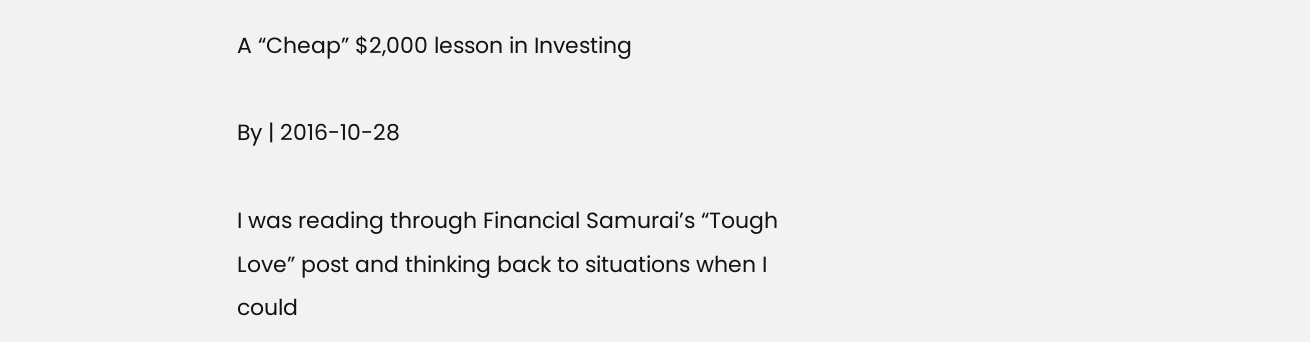A “Cheap” $2,000 lesson in Investing

By | 2016-10-28

I was reading through Financial Samurai’s “Tough Love” post and thinking back to situations when I could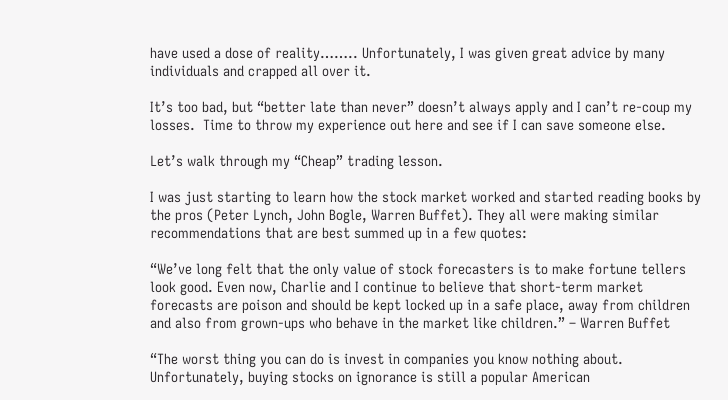have used a dose of reality…….. Unfortunately, I was given great advice by many individuals and crapped all over it.

It’s too bad, but “better late than never” doesn’t always apply and I can’t re-coup my losses.  Time to throw my experience out here and see if I can save someone else.

Let’s walk through my “Cheap” trading lesson.

I was just starting to learn how the stock market worked and started reading books by the pros (Peter Lynch, John Bogle, Warren Buffet). They all were making similar recommendations that are best summed up in a few quotes:

“We’ve long felt that the only value of stock forecasters is to make fortune tellers look good. Even now, Charlie and I continue to believe that short-term market forecasts are poison and should be kept locked up in a safe place, away from children and also from grown-ups who behave in the market like children.” – Warren Buffet

“The worst thing you can do is invest in companies you know nothing about. Unfortunately, buying stocks on ignorance is still a popular American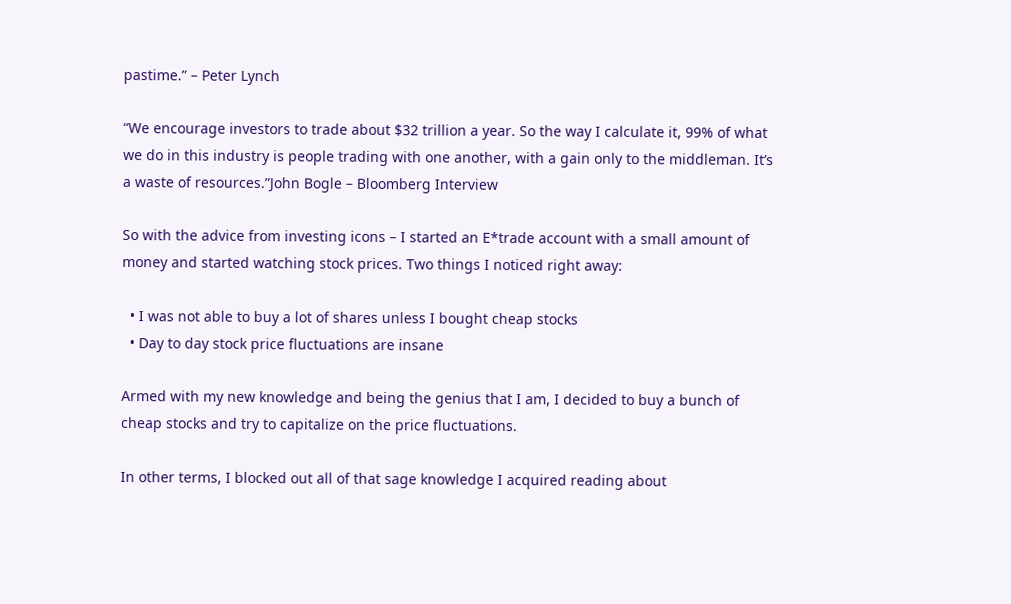pastime.” – Peter Lynch

“We encourage investors to trade about $32 trillion a year. So the way I calculate it, 99% of what we do in this industry is people trading with one another, with a gain only to the middleman. It’s a waste of resources.”John Bogle – Bloomberg Interview

So with the advice from investing icons – I started an E*trade account with a small amount of money and started watching stock prices. Two things I noticed right away:

  • I was not able to buy a lot of shares unless I bought cheap stocks
  • Day to day stock price fluctuations are insane

Armed with my new knowledge and being the genius that I am, I decided to buy a bunch of cheap stocks and try to capitalize on the price fluctuations.

In other terms, I blocked out all of that sage knowledge I acquired reading about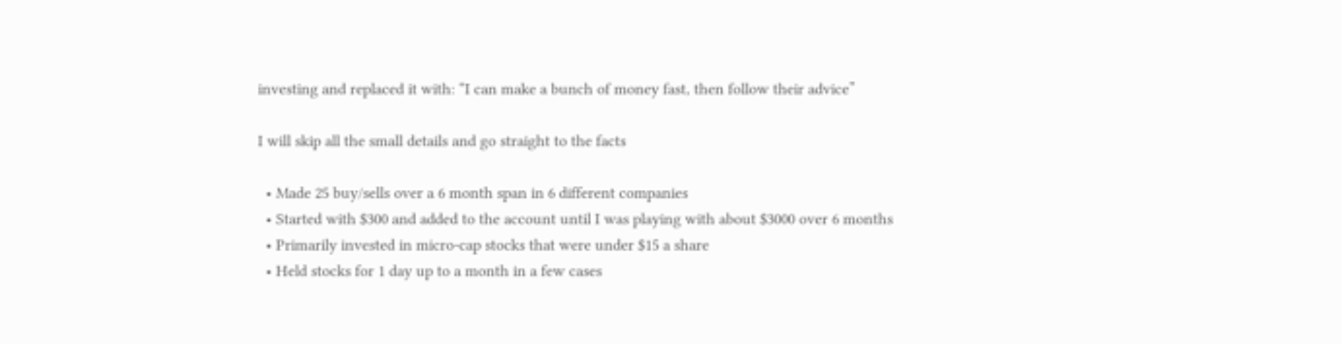investing and replaced it with: “I can make a bunch of money fast, then follow their advice”

I will skip all the small details and go straight to the facts

  • Made 25 buy/sells over a 6 month span in 6 different companies
  • Started with $300 and added to the account until I was playing with about $3000 over 6 months
  • Primarily invested in micro-cap stocks that were under $15 a share
  • Held stocks for 1 day up to a month in a few cases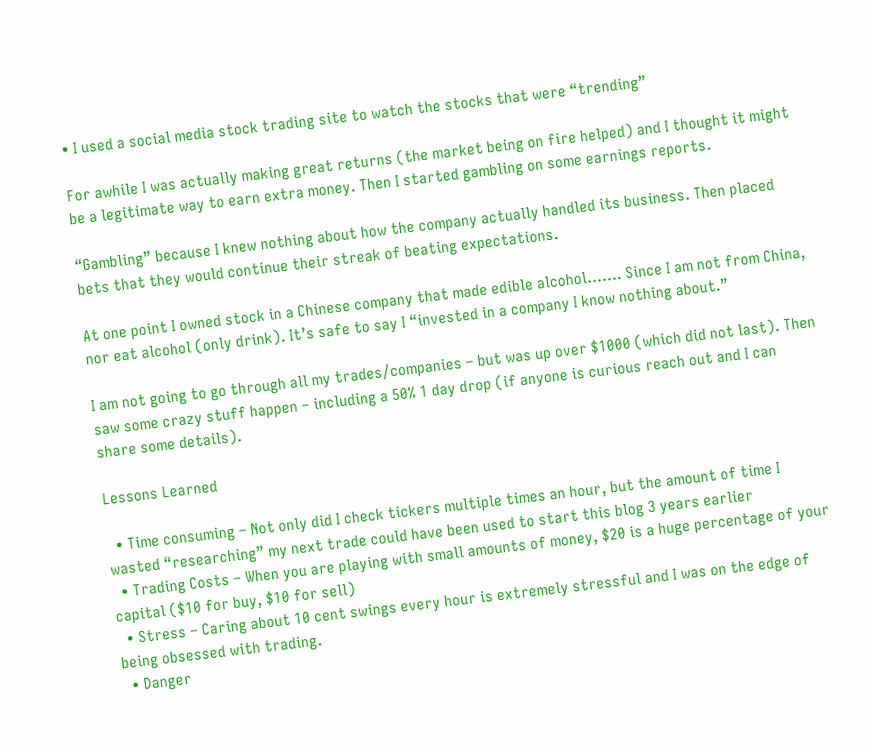• I used a social media stock trading site to watch the stocks that were “trending”

For awhile I was actually making great returns (the market being on fire helped) and I thought it might be a legitimate way to earn extra money. Then I started gambling on some earnings reports.

“Gambling” because I knew nothing about how the company actually handled its business. Then placed bets that they would continue their streak of beating expectations.

At one point I owned stock in a Chinese company that made edible alcohol……. Since I am not from China, nor eat alcohol (only drink). It’s safe to say I “invested in a company I know nothing about.”

I am not going to go through all my trades/companies – but was up over $1000 (which did not last). Then saw some crazy stuff happen – including a 50% 1 day drop (if anyone is curious reach out and I can share some details).

Lessons Learned

  • Time consuming – Not only did I check tickers multiple times an hour, but the amount of time I wasted “researching” my next trade could have been used to start this blog 3 years earlier
  • Trading Costs – When you are playing with small amounts of money, $20 is a huge percentage of your capital ($10 for buy, $10 for sell)
  • Stress – Caring about 10 cent swings every hour is extremely stressful and I was on the edge of being obsessed with trading.
  • Danger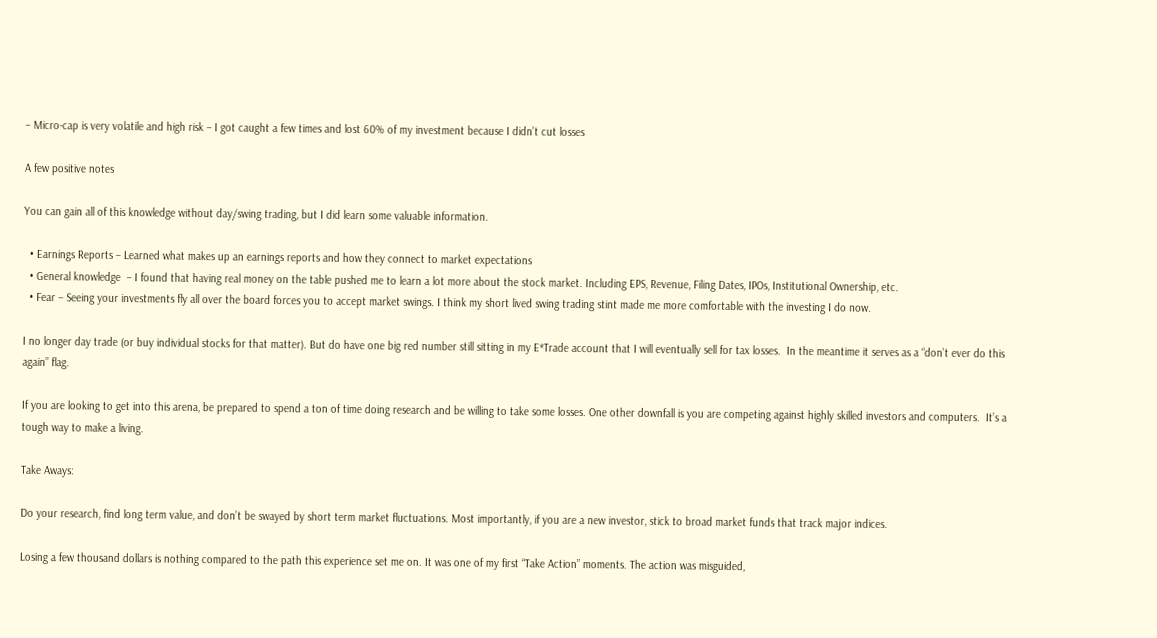– Micro-cap is very volatile and high risk – I got caught a few times and lost 60% of my investment because I didn’t cut losses

A few positive notes

You can gain all of this knowledge without day/swing trading, but I did learn some valuable information.

  • Earnings Reports – Learned what makes up an earnings reports and how they connect to market expectations
  • General knowledge  – I found that having real money on the table pushed me to learn a lot more about the stock market. Including EPS, Revenue, Filing Dates, IPOs, Institutional Ownership, etc.
  • Fear – Seeing your investments fly all over the board forces you to accept market swings. I think my short lived swing trading stint made me more comfortable with the investing I do now.

I no longer day trade (or buy individual stocks for that matter). But do have one big red number still sitting in my E*Trade account that I will eventually sell for tax losses.  In the meantime it serves as a “don’t ever do this again” flag.

If you are looking to get into this arena, be prepared to spend a ton of time doing research and be willing to take some losses. One other downfall is you are competing against highly skilled investors and computers.  It’s a tough way to make a living.

Take Aways:

Do your research, find long term value, and don’t be swayed by short term market fluctuations. Most importantly, if you are a new investor, stick to broad market funds that track major indices.

Losing a few thousand dollars is nothing compared to the path this experience set me on. It was one of my first “Take Action” moments. The action was misguided,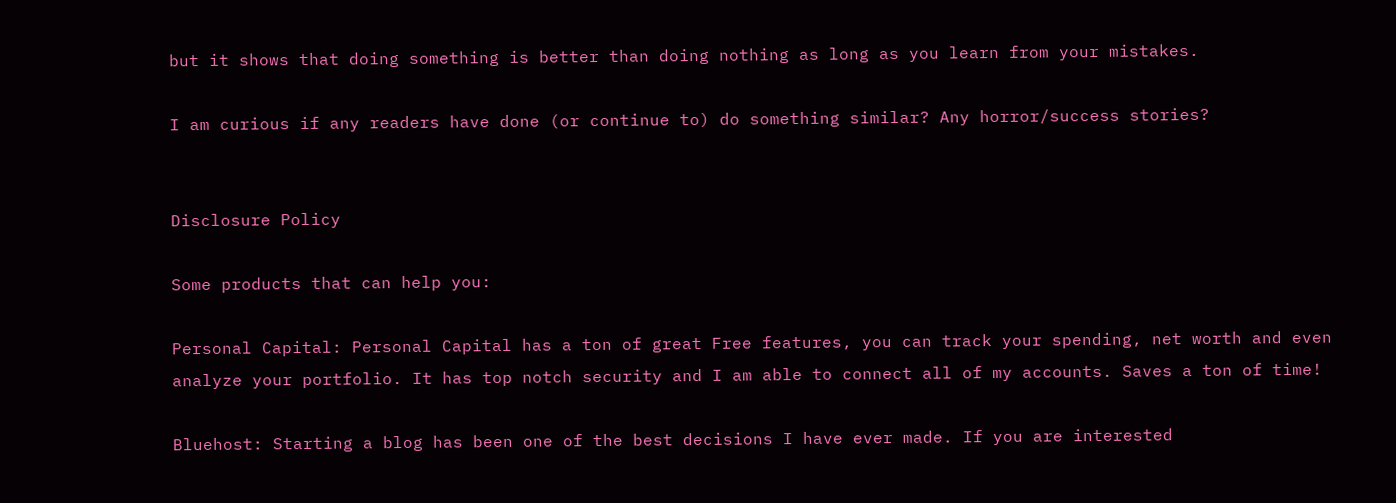but it shows that doing something is better than doing nothing as long as you learn from your mistakes.

I am curious if any readers have done (or continue to) do something similar? Any horror/success stories?


Disclosure Policy

Some products that can help you:

Personal Capital: Personal Capital has a ton of great Free features, you can track your spending, net worth and even analyze your portfolio. It has top notch security and I am able to connect all of my accounts. Saves a ton of time!

Bluehost: Starting a blog has been one of the best decisions I have ever made. If you are interested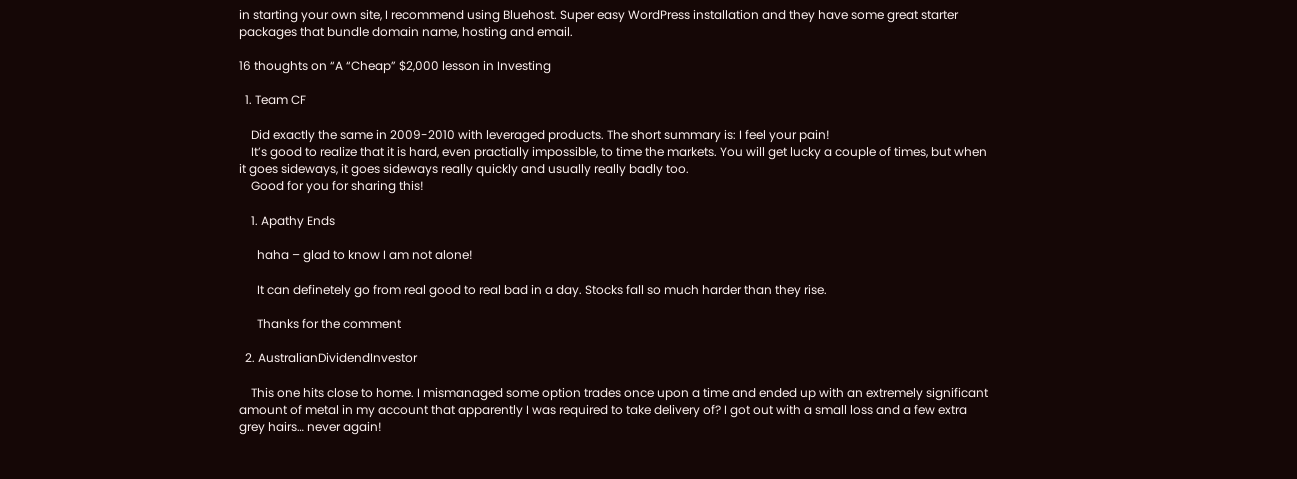in starting your own site, I recommend using Bluehost. Super easy WordPress installation and they have some great starter packages that bundle domain name, hosting and email.

16 thoughts on “A “Cheap” $2,000 lesson in Investing

  1. Team CF

    Did exactly the same in 2009-2010 with leveraged products. The short summary is: I feel your pain!
    It’s good to realize that it is hard, even practially impossible, to time the markets. You will get lucky a couple of times, but when it goes sideways, it goes sideways really quickly and usually really badly too.
    Good for you for sharing this!

    1. Apathy Ends

      haha – glad to know I am not alone!

      It can definetely go from real good to real bad in a day. Stocks fall so much harder than they rise.

      Thanks for the comment

  2. AustralianDividendInvestor

    This one hits close to home. I mismanaged some option trades once upon a time and ended up with an extremely significant amount of metal in my account that apparently I was required to take delivery of? I got out with a small loss and a few extra grey hairs… never again!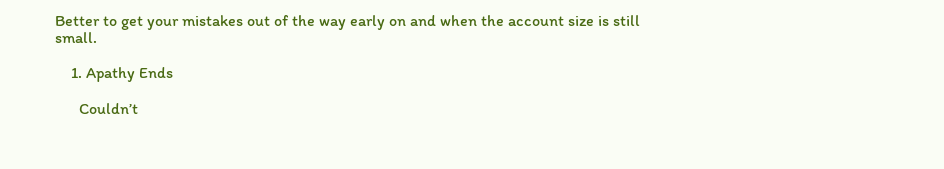Better to get your mistakes out of the way early on and when the account size is still small.

    1. Apathy Ends

      Couldn’t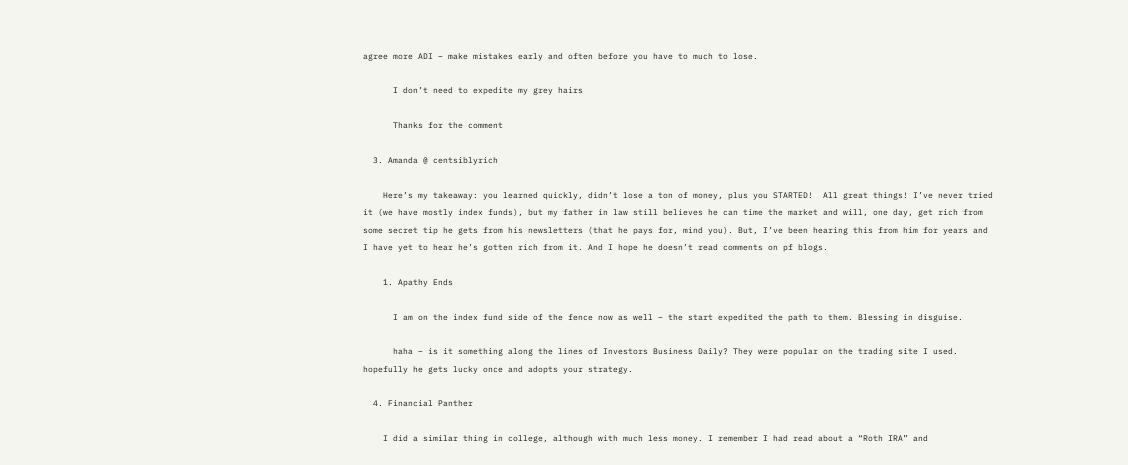agree more ADI – make mistakes early and often before you have to much to lose.

      I don’t need to expedite my grey hairs

      Thanks for the comment

  3. Amanda @ centsiblyrich

    Here’s my takeaway: you learned quickly, didn’t lose a ton of money, plus you STARTED!  All great things! I’ve never tried it (we have mostly index funds), but my father in law still believes he can time the market and will, one day, get rich from some secret tip he gets from his newsletters (that he pays for, mind you). But, I’ve been hearing this from him for years and I have yet to hear he’s gotten rich from it. And I hope he doesn’t read comments on pf blogs.

    1. Apathy Ends

      I am on the index fund side of the fence now as well – the start expedited the path to them. Blessing in disguise.

      haha – is it something along the lines of Investors Business Daily? They were popular on the trading site I used. hopefully he gets lucky once and adopts your strategy.

  4. Financial Panther

    I did a similar thing in college, although with much less money. I remember I had read about a “Roth IRA” and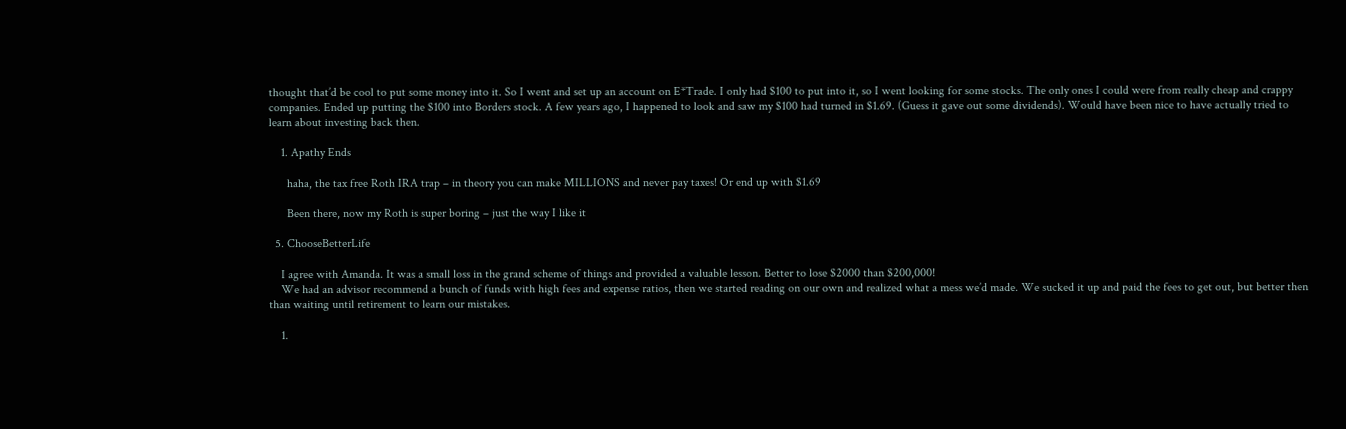thought that’d be cool to put some money into it. So I went and set up an account on E*Trade. I only had $100 to put into it, so I went looking for some stocks. The only ones I could were from really cheap and crappy companies. Ended up putting the $100 into Borders stock. A few years ago, I happened to look and saw my $100 had turned in $1.69. (Guess it gave out some dividends). Would have been nice to have actually tried to learn about investing back then.

    1. Apathy Ends

      haha, the tax free Roth IRA trap – in theory you can make MILLIONS and never pay taxes! Or end up with $1.69

      Been there, now my Roth is super boring – just the way I like it

  5. ChooseBetterLife

    I agree with Amanda. It was a small loss in the grand scheme of things and provided a valuable lesson. Better to lose $2000 than $200,000!
    We had an advisor recommend a bunch of funds with high fees and expense ratios, then we started reading on our own and realized what a mess we’d made. We sucked it up and paid the fees to get out, but better then than waiting until retirement to learn our mistakes.

    1.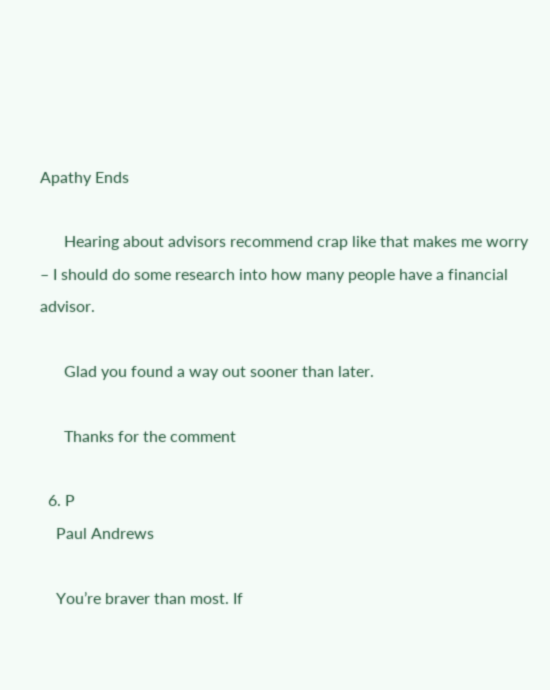Apathy Ends

      Hearing about advisors recommend crap like that makes me worry – I should do some research into how many people have a financial advisor.

      Glad you found a way out sooner than later.

      Thanks for the comment

  6. P
    Paul Andrews

    You’re braver than most. If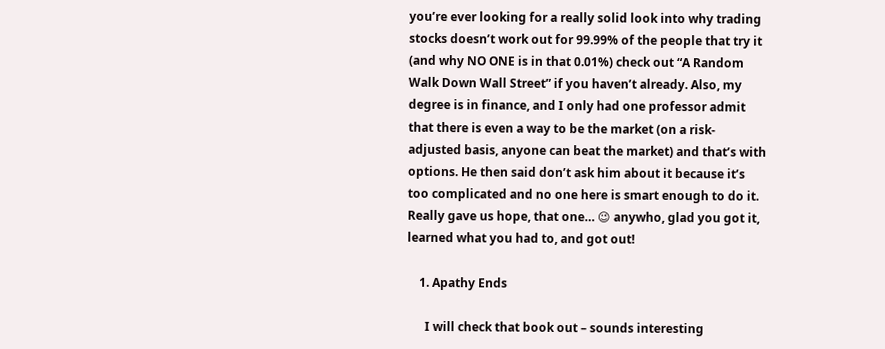you’re ever looking for a really solid look into why trading stocks doesn’t work out for 99.99% of the people that try it (and why NO ONE is in that 0.01%) check out “A Random Walk Down Wall Street” if you haven’t already. Also, my degree is in finance, and I only had one professor admit that there is even a way to be the market (on a risk-adjusted basis, anyone can beat the market) and that’s with options. He then said don’t ask him about it because it’s too complicated and no one here is smart enough to do it. Really gave us hope, that one… 😉 anywho, glad you got it, learned what you had to, and got out!

    1. Apathy Ends

      I will check that book out – sounds interesting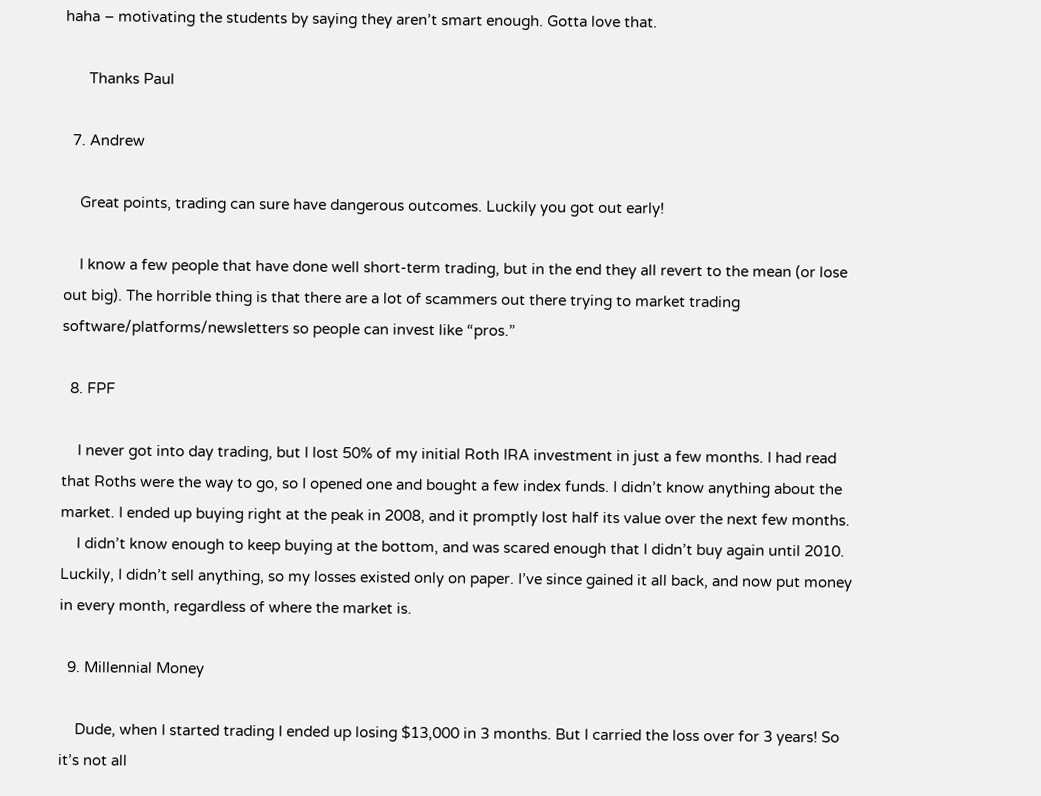haha – motivating the students by saying they aren’t smart enough. Gotta love that.

      Thanks Paul

  7. Andrew

    Great points, trading can sure have dangerous outcomes. Luckily you got out early!

    I know a few people that have done well short-term trading, but in the end they all revert to the mean (or lose out big). The horrible thing is that there are a lot of scammers out there trying to market trading software/platforms/newsletters so people can invest like “pros.”

  8. FPF

    I never got into day trading, but I lost 50% of my initial Roth IRA investment in just a few months. I had read that Roths were the way to go, so I opened one and bought a few index funds. I didn’t know anything about the market. I ended up buying right at the peak in 2008, and it promptly lost half its value over the next few months.
    I didn’t know enough to keep buying at the bottom, and was scared enough that I didn’t buy again until 2010. Luckily, I didn’t sell anything, so my losses existed only on paper. I’ve since gained it all back, and now put money in every month, regardless of where the market is.

  9. Millennial Money

    Dude, when I started trading I ended up losing $13,000 in 3 months. But I carried the loss over for 3 years! So it’s not all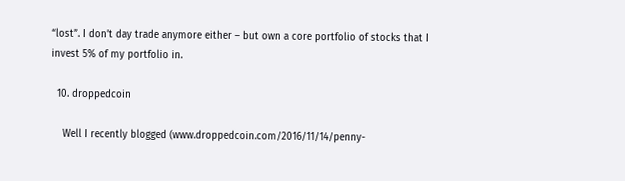“lost”. I don’t day trade anymore either – but own a core portfolio of stocks that I invest 5% of my portfolio in.

  10. droppedcoin

    Well I recently blogged (www.droppedcoin.com/2016/11/14/penny-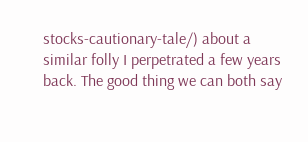stocks-cautionary-tale/) about a similar folly I perpetrated a few years back. The good thing we can both say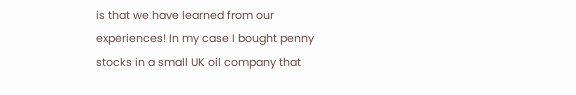is that we have learned from our experiences! In my case I bought penny stocks in a small UK oil company that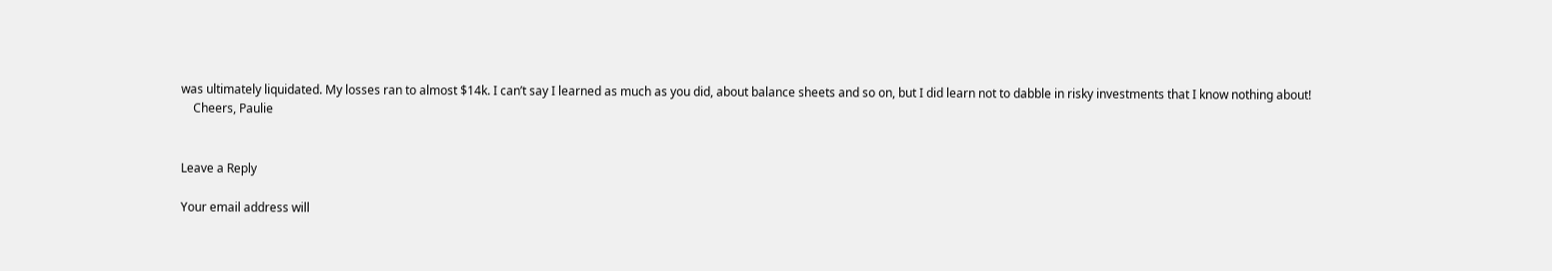was ultimately liquidated. My losses ran to almost $14k. I can’t say I learned as much as you did, about balance sheets and so on, but I did learn not to dabble in risky investments that I know nothing about!
    Cheers, Paulie


Leave a Reply

Your email address will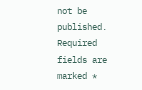not be published. Required fields are marked *